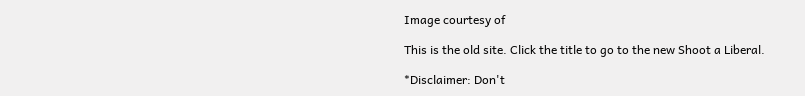Image courtesy of

This is the old site. Click the title to go to the new Shoot a Liberal.

*Disclaimer: Don't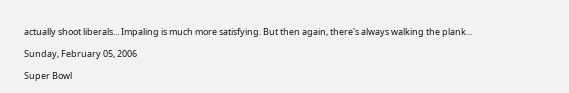actually shoot liberals... Impaling is much more satisfying. But then again, there's always walking the plank...

Sunday, February 05, 2006

Super Bowl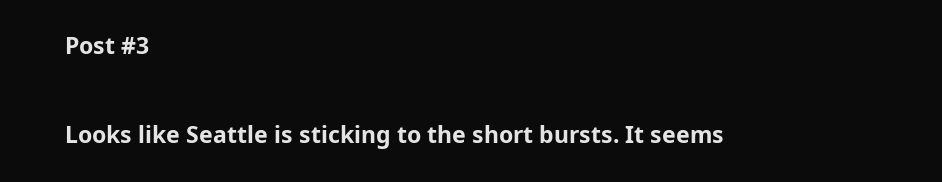Post #3

Looks like Seattle is sticking to the short bursts. It seems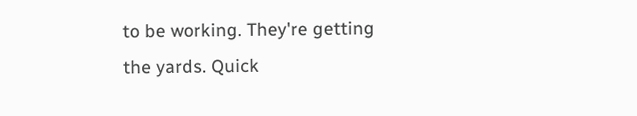to be working. They're getting the yards. Quick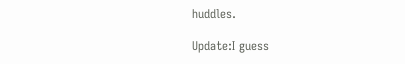huddles.

Update:I guess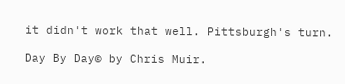it didn't work that well. Pittsburgh's turn.

Day By Day© by Chris Muir.